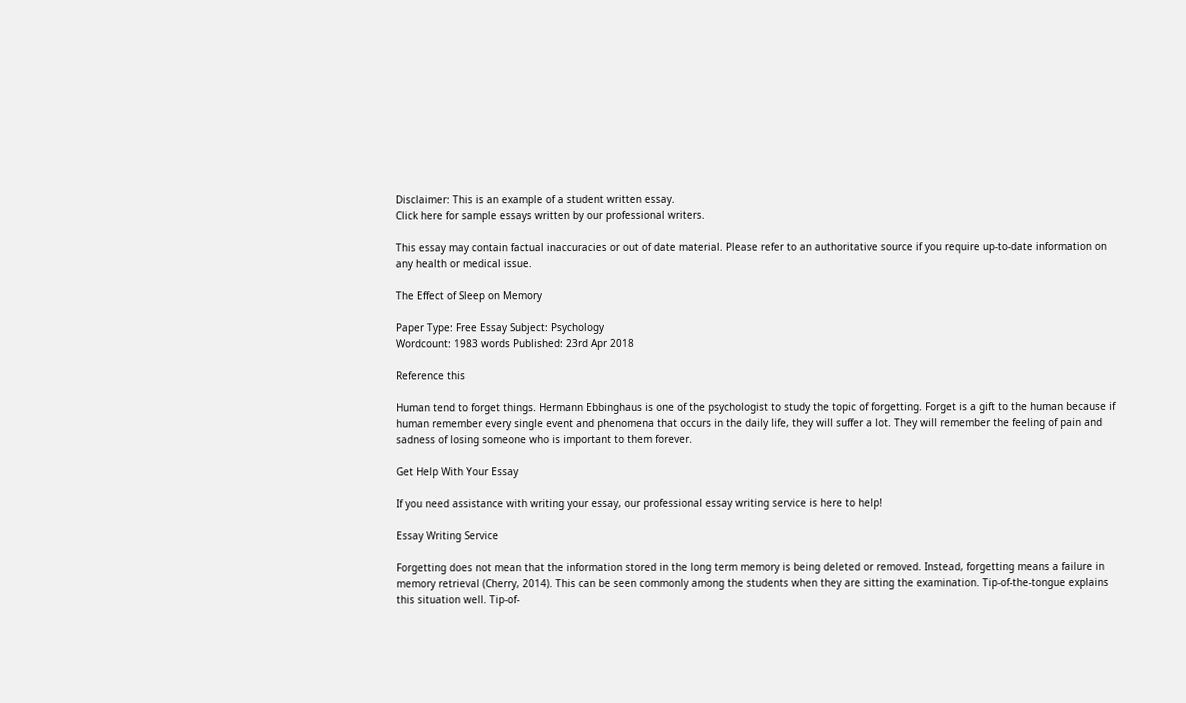Disclaimer: This is an example of a student written essay.
Click here for sample essays written by our professional writers.

This essay may contain factual inaccuracies or out of date material. Please refer to an authoritative source if you require up-to-date information on any health or medical issue.

The Effect of Sleep on Memory

Paper Type: Free Essay Subject: Psychology
Wordcount: 1983 words Published: 23rd Apr 2018

Reference this

Human tend to forget things. Hermann Ebbinghaus is one of the psychologist to study the topic of forgetting. Forget is a gift to the human because if human remember every single event and phenomena that occurs in the daily life, they will suffer a lot. They will remember the feeling of pain and sadness of losing someone who is important to them forever.

Get Help With Your Essay

If you need assistance with writing your essay, our professional essay writing service is here to help!

Essay Writing Service

Forgetting does not mean that the information stored in the long term memory is being deleted or removed. Instead, forgetting means a failure in memory retrieval (Cherry, 2014). This can be seen commonly among the students when they are sitting the examination. Tip-of-the-tongue explains this situation well. Tip-of-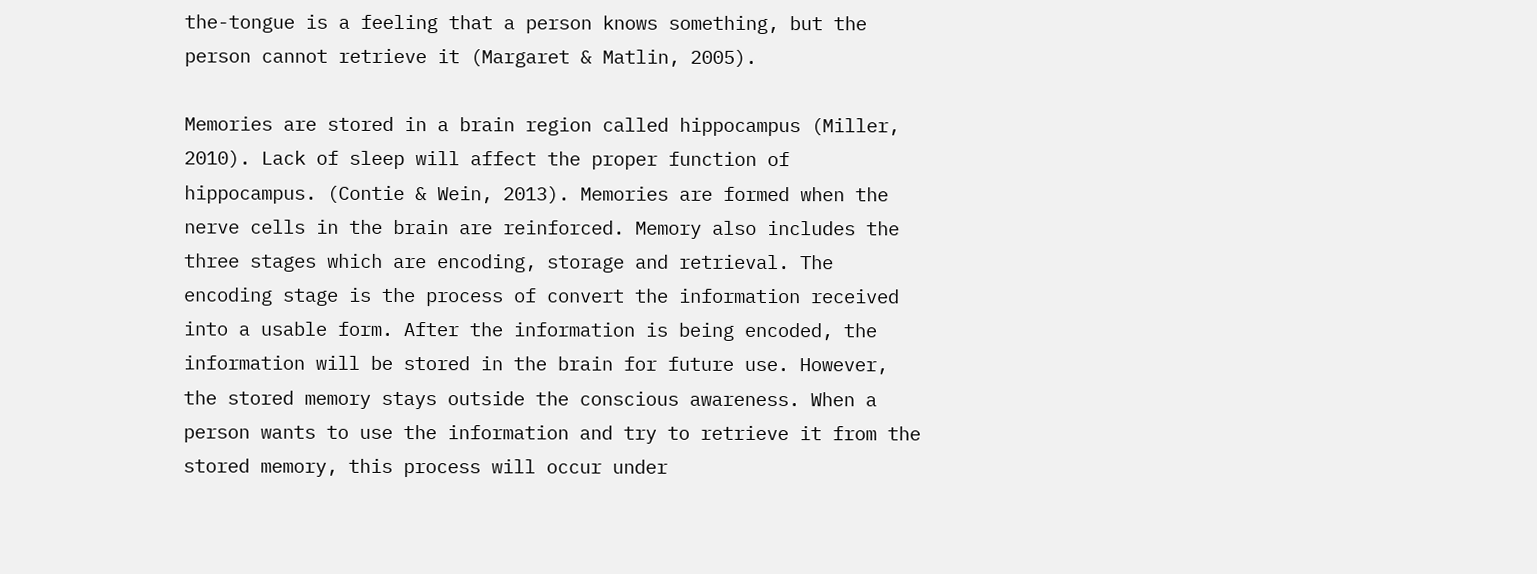the-tongue is a feeling that a person knows something, but the person cannot retrieve it (Margaret & Matlin, 2005).

Memories are stored in a brain region called hippocampus (Miller, 2010). Lack of sleep will affect the proper function of hippocampus. (Contie & Wein, 2013). Memories are formed when the nerve cells in the brain are reinforced. Memory also includes the three stages which are encoding, storage and retrieval. The encoding stage is the process of convert the information received into a usable form. After the information is being encoded, the information will be stored in the brain for future use. However, the stored memory stays outside the conscious awareness. When a person wants to use the information and try to retrieve it from the stored memory, this process will occur under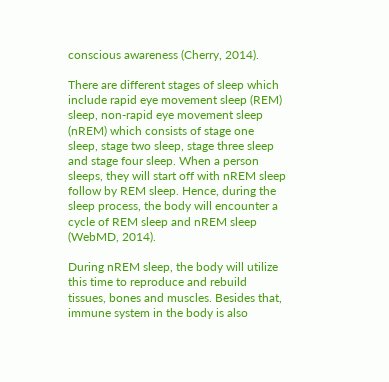conscious awareness (Cherry, 2014).

There are different stages of sleep which include rapid eye movement sleep (REM) sleep, non-rapid eye movement sleep (nREM) which consists of stage one sleep, stage two sleep, stage three sleep and stage four sleep. When a person sleeps, they will start off with nREM sleep follow by REM sleep. Hence, during the sleep process, the body will encounter a cycle of REM sleep and nREM sleep (WebMD, 2014).

During nREM sleep, the body will utilize this time to reproduce and rebuild tissues, bones and muscles. Besides that, immune system in the body is also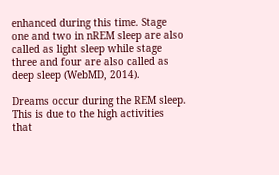enhanced during this time. Stage one and two in nREM sleep are also called as light sleep while stage three and four are also called as deep sleep (WebMD, 2014).

Dreams occur during the REM sleep. This is due to the high activities that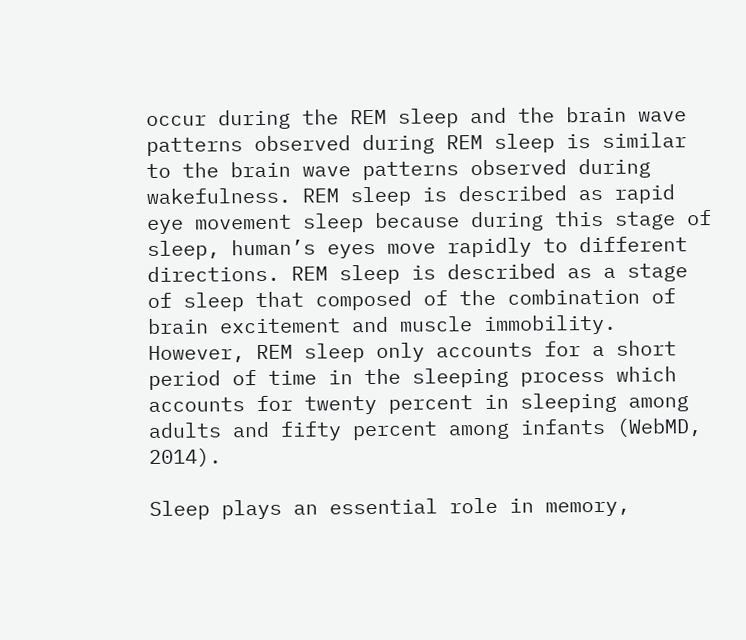occur during the REM sleep and the brain wave patterns observed during REM sleep is similar to the brain wave patterns observed during wakefulness. REM sleep is described as rapid eye movement sleep because during this stage of sleep, human’s eyes move rapidly to different directions. REM sleep is described as a stage of sleep that composed of the combination of brain excitement and muscle immobility. However, REM sleep only accounts for a short period of time in the sleeping process which accounts for twenty percent in sleeping among adults and fifty percent among infants (WebMD, 2014).

Sleep plays an essential role in memory,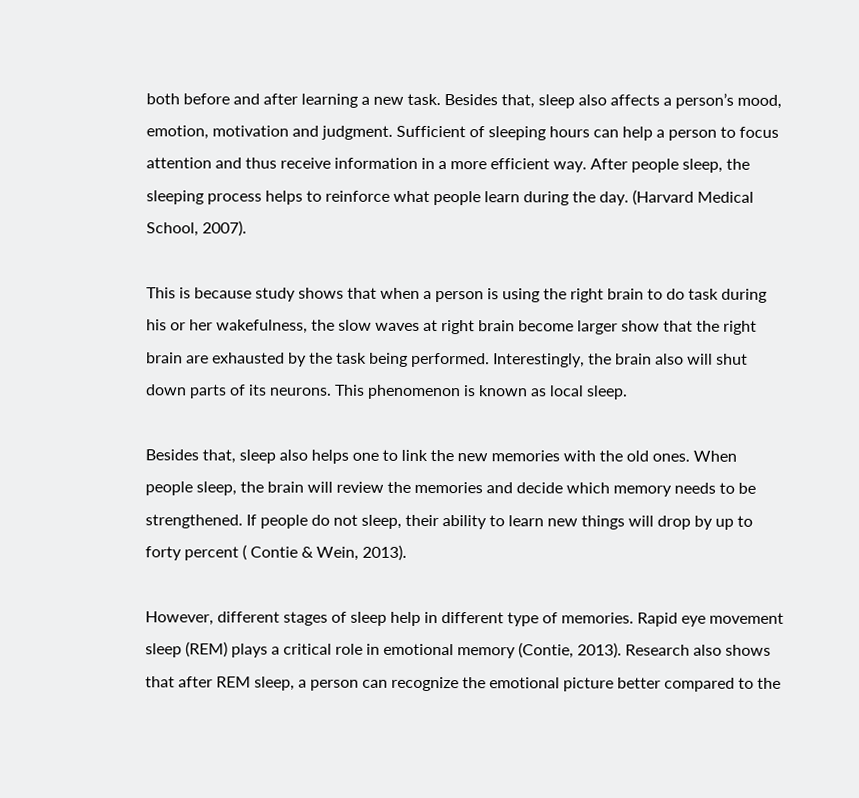both before and after learning a new task. Besides that, sleep also affects a person’s mood, emotion, motivation and judgment. Sufficient of sleeping hours can help a person to focus attention and thus receive information in a more efficient way. After people sleep, the sleeping process helps to reinforce what people learn during the day. (Harvard Medical School, 2007).

This is because study shows that when a person is using the right brain to do task during his or her wakefulness, the slow waves at right brain become larger show that the right brain are exhausted by the task being performed. Interestingly, the brain also will shut down parts of its neurons. This phenomenon is known as local sleep.

Besides that, sleep also helps one to link the new memories with the old ones. When people sleep, the brain will review the memories and decide which memory needs to be strengthened. If people do not sleep, their ability to learn new things will drop by up to forty percent ( Contie & Wein, 2013).

However, different stages of sleep help in different type of memories. Rapid eye movement sleep (REM) plays a critical role in emotional memory (Contie, 2013). Research also shows that after REM sleep, a person can recognize the emotional picture better compared to the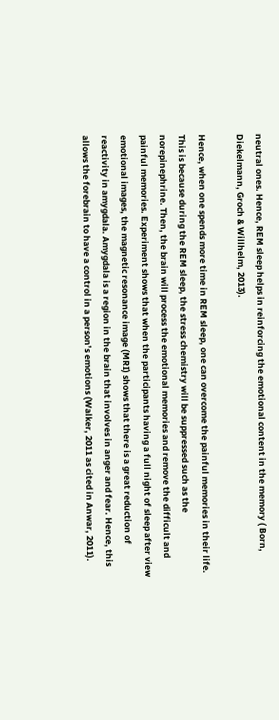neutral ones. Hence, REM sleep helps in reinforcing the emotional content in the memory ( Born, Diekelmann, Groch & Willhelm, 2013).

Hence, when one spends more time in REM sleep, one can overcome the painful memories in their life. This is because during the REM sleep, the stress chemistry will be suppressed such as the norepinephrine. Then, the brain will process the emotional memories and remove the difficult and painful memories. Experiment shows that when the participants having a full night of sleep after view emotional images, the magnetic resonance image (MRI) shows that there is a great reduction of reactivity in amygdala. Amygdala is a region in the brain that involves in anger and fear. Hence, this allows the forebrain to have a control in a person’s emotions (Walker, 2011 as cited in Anwar, 2011).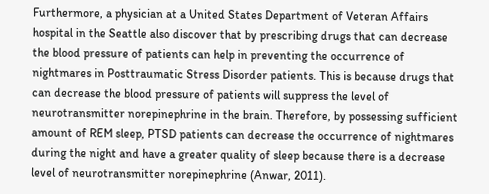Furthermore, a physician at a United States Department of Veteran Affairs hospital in the Seattle also discover that by prescribing drugs that can decrease the blood pressure of patients can help in preventing the occurrence of nightmares in Posttraumatic Stress Disorder patients. This is because drugs that can decrease the blood pressure of patients will suppress the level of neurotransmitter norepinephrine in the brain. Therefore, by possessing sufficient amount of REM sleep, PTSD patients can decrease the occurrence of nightmares during the night and have a greater quality of sleep because there is a decrease level of neurotransmitter norepinephrine (Anwar, 2011).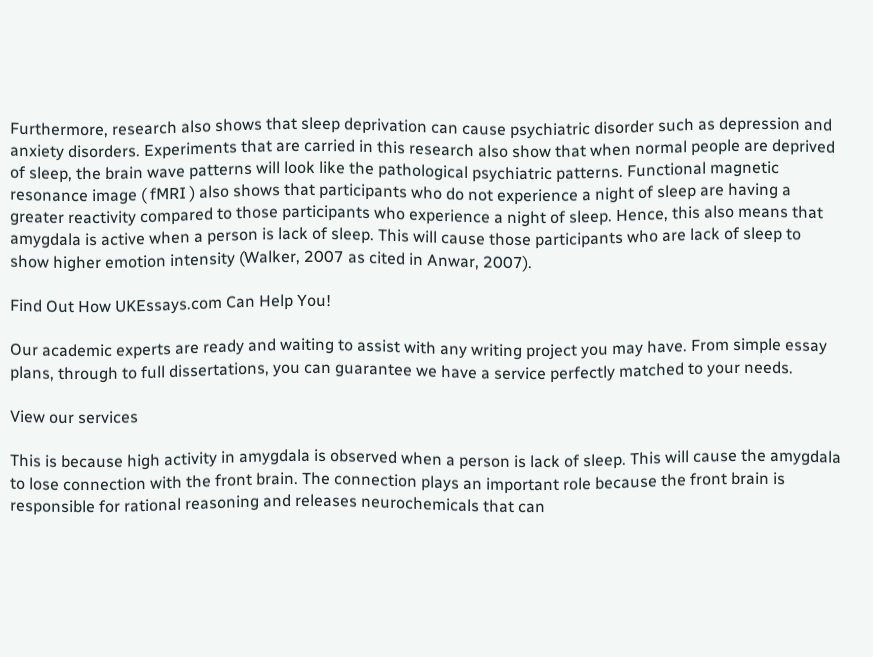Furthermore, research also shows that sleep deprivation can cause psychiatric disorder such as depression and anxiety disorders. Experiments that are carried in this research also show that when normal people are deprived of sleep, the brain wave patterns will look like the pathological psychiatric patterns. Functional magnetic resonance image ( fMRI ) also shows that participants who do not experience a night of sleep are having a greater reactivity compared to those participants who experience a night of sleep. Hence, this also means that amygdala is active when a person is lack of sleep. This will cause those participants who are lack of sleep to show higher emotion intensity (Walker, 2007 as cited in Anwar, 2007).

Find Out How UKEssays.com Can Help You!

Our academic experts are ready and waiting to assist with any writing project you may have. From simple essay plans, through to full dissertations, you can guarantee we have a service perfectly matched to your needs.

View our services

This is because high activity in amygdala is observed when a person is lack of sleep. This will cause the amygdala to lose connection with the front brain. The connection plays an important role because the front brain is responsible for rational reasoning and releases neurochemicals that can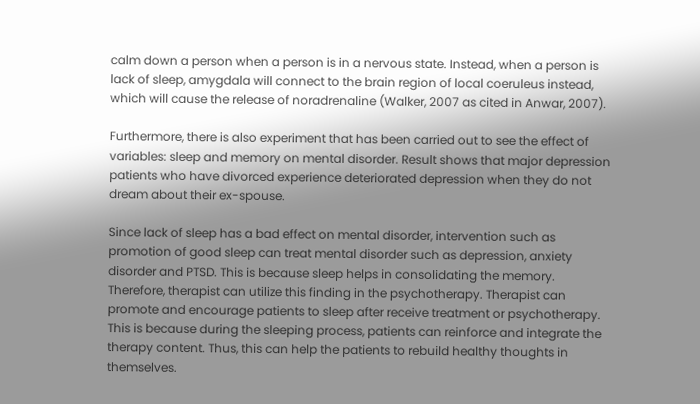calm down a person when a person is in a nervous state. Instead, when a person is lack of sleep, amygdala will connect to the brain region of local coeruleus instead, which will cause the release of noradrenaline (Walker, 2007 as cited in Anwar, 2007).

Furthermore, there is also experiment that has been carried out to see the effect of variables: sleep and memory on mental disorder. Result shows that major depression patients who have divorced experience deteriorated depression when they do not dream about their ex-spouse.

Since lack of sleep has a bad effect on mental disorder, intervention such as promotion of good sleep can treat mental disorder such as depression, anxiety disorder and PTSD. This is because sleep helps in consolidating the memory. Therefore, therapist can utilize this finding in the psychotherapy. Therapist can promote and encourage patients to sleep after receive treatment or psychotherapy. This is because during the sleeping process, patients can reinforce and integrate the therapy content. Thus, this can help the patients to rebuild healthy thoughts in themselves.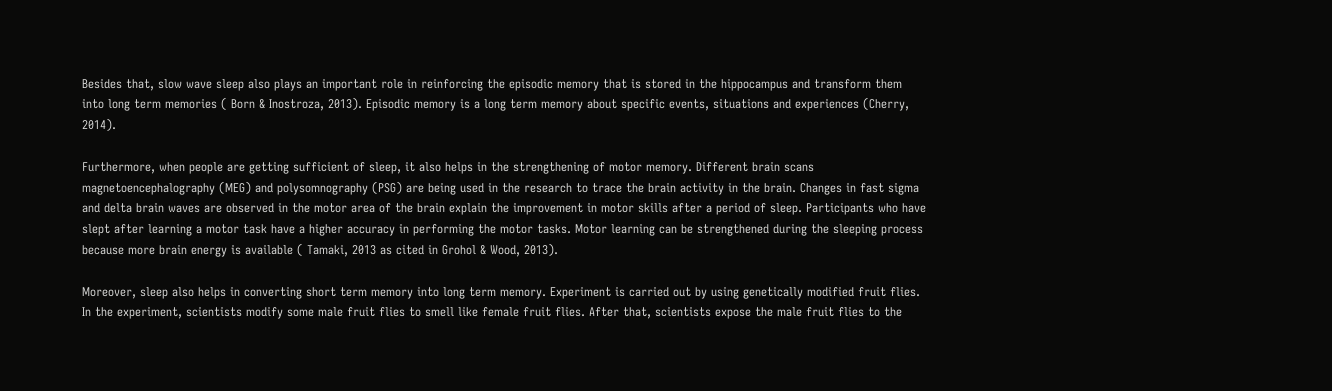Besides that, slow wave sleep also plays an important role in reinforcing the episodic memory that is stored in the hippocampus and transform them into long term memories ( Born & Inostroza, 2013). Episodic memory is a long term memory about specific events, situations and experiences (Cherry, 2014).

Furthermore, when people are getting sufficient of sleep, it also helps in the strengthening of motor memory. Different brain scans magnetoencephalography (MEG) and polysomnography (PSG) are being used in the research to trace the brain activity in the brain. Changes in fast sigma and delta brain waves are observed in the motor area of the brain explain the improvement in motor skills after a period of sleep. Participants who have slept after learning a motor task have a higher accuracy in performing the motor tasks. Motor learning can be strengthened during the sleeping process because more brain energy is available ( Tamaki, 2013 as cited in Grohol & Wood, 2013).

Moreover, sleep also helps in converting short term memory into long term memory. Experiment is carried out by using genetically modified fruit flies. In the experiment, scientists modify some male fruit flies to smell like female fruit flies. After that, scientists expose the male fruit flies to the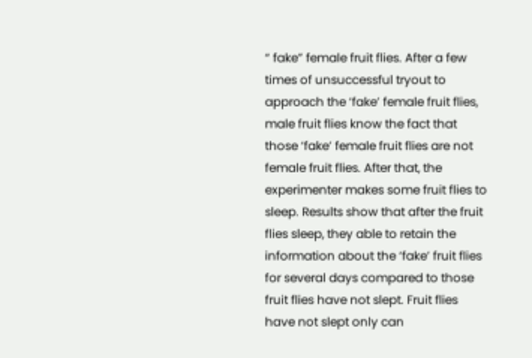“ fake” female fruit flies. After a few times of unsuccessful tryout to approach the ‘fake’ female fruit flies, male fruit flies know the fact that those ‘fake’ female fruit flies are not female fruit flies. After that, the experimenter makes some fruit flies to sleep. Results show that after the fruit flies sleep, they able to retain the information about the ‘fake’ fruit flies for several days compared to those fruit flies have not slept. Fruit flies have not slept only can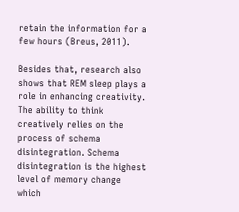retain the information for a few hours (Breus, 2011).

Besides that, research also shows that REM sleep plays a role in enhancing creativity. The ability to think creatively relies on the process of schema disintegration. Schema disintegration is the highest level of memory change which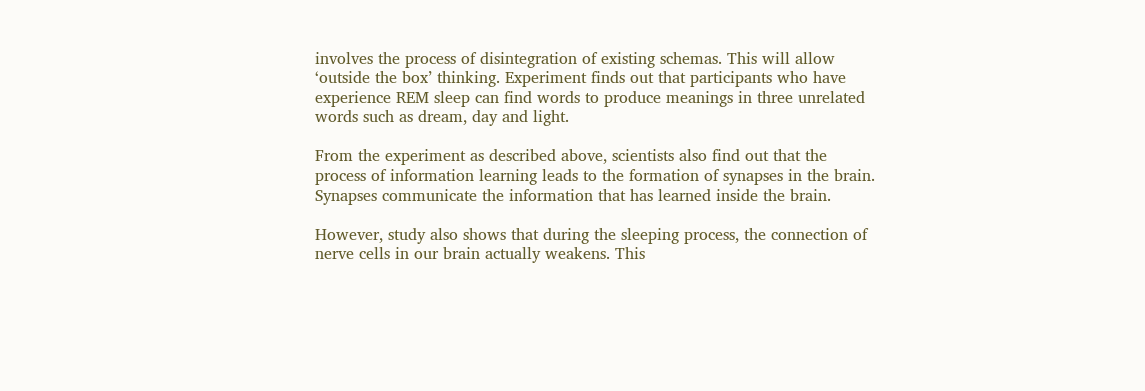involves the process of disintegration of existing schemas. This will allow ‘outside the box’ thinking. Experiment finds out that participants who have experience REM sleep can find words to produce meanings in three unrelated words such as dream, day and light.

From the experiment as described above, scientists also find out that the process of information learning leads to the formation of synapses in the brain. Synapses communicate the information that has learned inside the brain.

However, study also shows that during the sleeping process, the connection of nerve cells in our brain actually weakens. This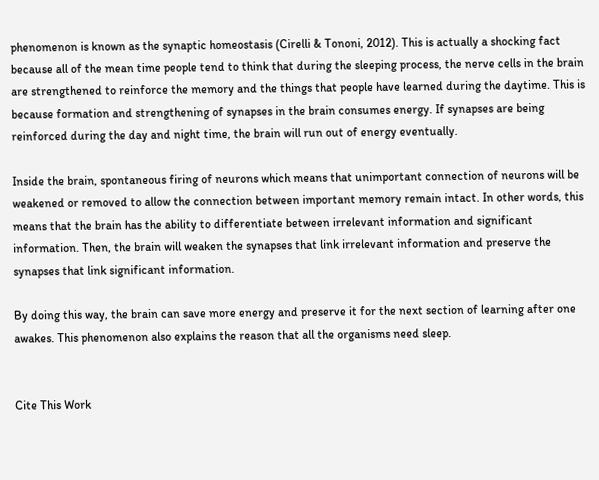phenomenon is known as the synaptic homeostasis (Cirelli & Tononi, 2012). This is actually a shocking fact because all of the mean time people tend to think that during the sleeping process, the nerve cells in the brain are strengthened to reinforce the memory and the things that people have learned during the daytime. This is because formation and strengthening of synapses in the brain consumes energy. If synapses are being reinforced during the day and night time, the brain will run out of energy eventually.

Inside the brain, spontaneous firing of neurons which means that unimportant connection of neurons will be weakened or removed to allow the connection between important memory remain intact. In other words, this means that the brain has the ability to differentiate between irrelevant information and significant information. Then, the brain will weaken the synapses that link irrelevant information and preserve the synapses that link significant information.

By doing this way, the brain can save more energy and preserve it for the next section of learning after one awakes. This phenomenon also explains the reason that all the organisms need sleep.


Cite This Work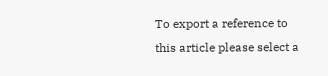To export a reference to this article please select a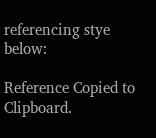referencing stye below:

Reference Copied to Clipboard.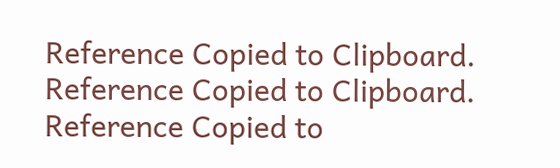Reference Copied to Clipboard.
Reference Copied to Clipboard.
Reference Copied to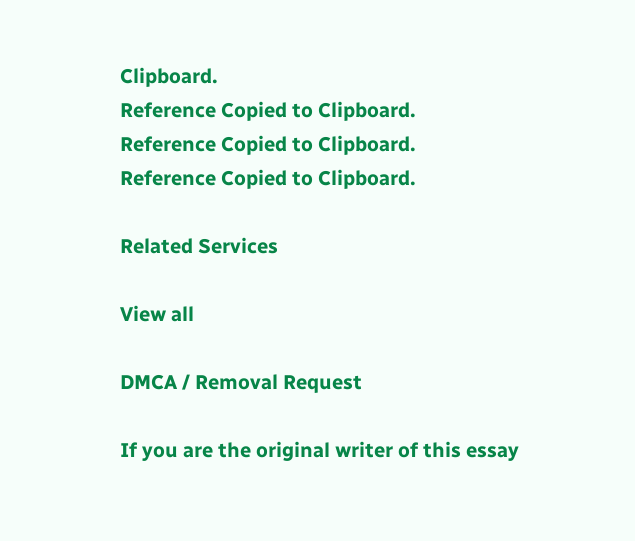Clipboard.
Reference Copied to Clipboard.
Reference Copied to Clipboard.
Reference Copied to Clipboard.

Related Services

View all

DMCA / Removal Request

If you are the original writer of this essay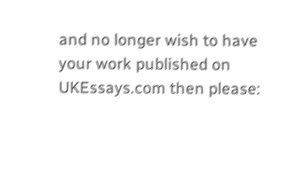and no longer wish to have your work published on UKEssays.com then please: